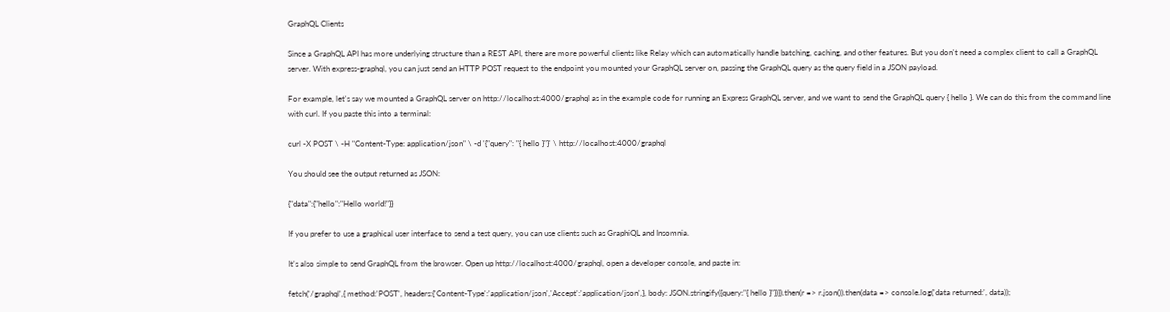GraphQL Clients

Since a GraphQL API has more underlying structure than a REST API, there are more powerful clients like Relay which can automatically handle batching, caching, and other features. But you don't need a complex client to call a GraphQL server. With express-graphql, you can just send an HTTP POST request to the endpoint you mounted your GraphQL server on, passing the GraphQL query as the query field in a JSON payload.

For example, let's say we mounted a GraphQL server on http://localhost:4000/graphql as in the example code for running an Express GraphQL server, and we want to send the GraphQL query { hello }. We can do this from the command line with curl. If you paste this into a terminal:

curl -X POST \ -H "Content-Type: application/json" \ -d '{"query": "{ hello }"}' \ http://localhost:4000/graphql

You should see the output returned as JSON:

{"data":{"hello":"Hello world!"}}

If you prefer to use a graphical user interface to send a test query, you can use clients such as GraphiQL and Insomnia.

It's also simple to send GraphQL from the browser. Open up http://localhost:4000/graphql, open a developer console, and paste in:

fetch('/graphql',{ method:'POST', headers:{'Content-Type':'application/json','Accept':'application/json',}, body: JSON.stringify({query:"{ hello }"})}).then(r => r.json()).then(data => console.log('data returned:', data));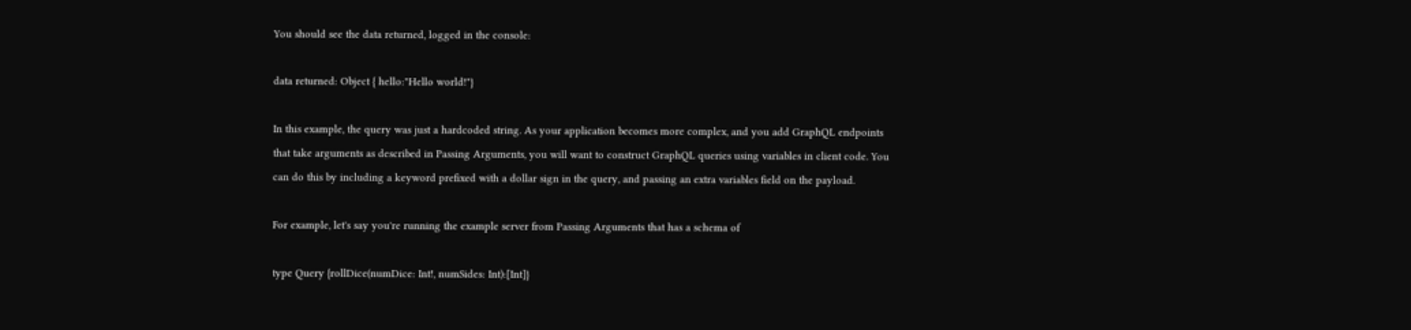You should see the data returned, logged in the console:

data returned: Object { hello:"Hello world!"}

In this example, the query was just a hardcoded string. As your application becomes more complex, and you add GraphQL endpoints that take arguments as described in Passing Arguments, you will want to construct GraphQL queries using variables in client code. You can do this by including a keyword prefixed with a dollar sign in the query, and passing an extra variables field on the payload.

For example, let's say you're running the example server from Passing Arguments that has a schema of

type Query {rollDice(numDice: Int!, numSides: Int):[Int]}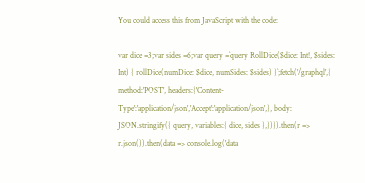You could access this from JavaScript with the code:

var dice =3;var sides =6;var query =`query RollDice($dice: Int!, $sides: Int) { rollDice(numDice: $dice, numSides: $sides) }`;fetch('/graphql',{ method:'POST', headers:{'Content-Type':'application/json','Accept':'application/json',}, body: JSON.stringify({ query, variables:{ dice, sides },})}).then(r => r.json()).then(data => console.log('data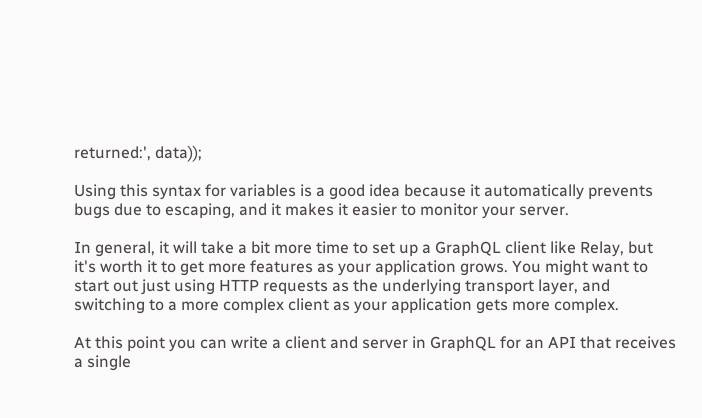returned:', data));

Using this syntax for variables is a good idea because it automatically prevents bugs due to escaping, and it makes it easier to monitor your server.

In general, it will take a bit more time to set up a GraphQL client like Relay, but it's worth it to get more features as your application grows. You might want to start out just using HTTP requests as the underlying transport layer, and switching to a more complex client as your application gets more complex.

At this point you can write a client and server in GraphQL for an API that receives a single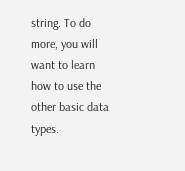string. To do more, you will want to learn how to use the other basic data types.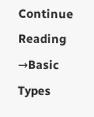Continue Reading →Basic Types